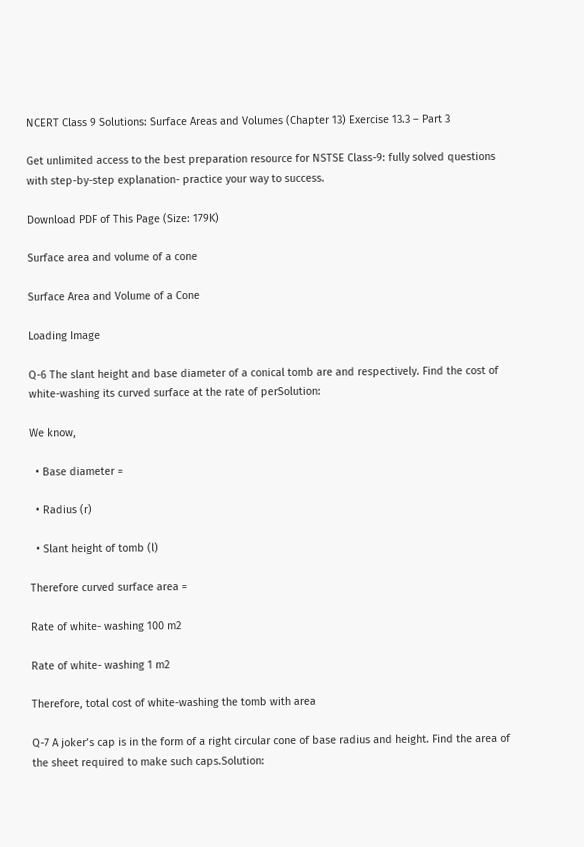NCERT Class 9 Solutions: Surface Areas and Volumes (Chapter 13) Exercise 13.3 – Part 3

Get unlimited access to the best preparation resource for NSTSE Class-9: fully solved questions with step-by-step explanation- practice your way to success.

Download PDF of This Page (Size: 179K)

Surface area and volume of a cone

Surface Area and Volume of a Cone

Loading Image

Q-6 The slant height and base diameter of a conical tomb are and respectively. Find the cost of white-washing its curved surface at the rate of perSolution:

We know,

  • Base diameter =

  • Radius (r)

  • Slant height of tomb (l)

Therefore curved surface area =

Rate of white- washing 100 m2

Rate of white- washing 1 m2

Therefore, total cost of white-washing the tomb with area

Q-7 A joker’s cap is in the form of a right circular cone of base radius and height. Find the area of the sheet required to make such caps.Solution: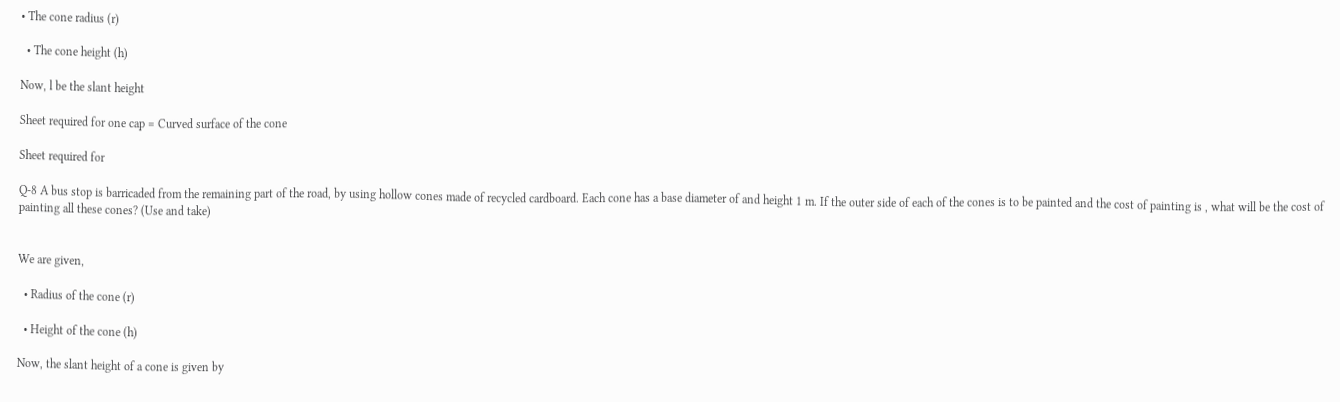• The cone radius (r)

  • The cone height (h)

Now, l be the slant height

Sheet required for one cap = Curved surface of the cone

Sheet required for

Q-8 A bus stop is barricaded from the remaining part of the road, by using hollow cones made of recycled cardboard. Each cone has a base diameter of and height 1 m. If the outer side of each of the cones is to be painted and the cost of painting is , what will be the cost of painting all these cones? (Use and take)


We are given,

  • Radius of the cone (r)

  • Height of the cone (h)

Now, the slant height of a cone is given by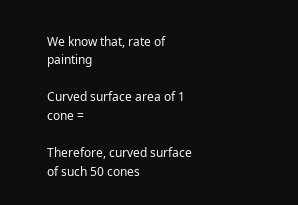We know that, rate of painting

Curved surface area of 1 cone =

Therefore, curved surface of such 50 cones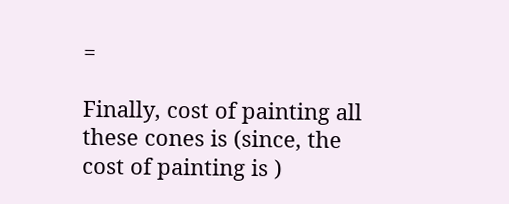=

Finally, cost of painting all these cones is (since, the cost of painting is )